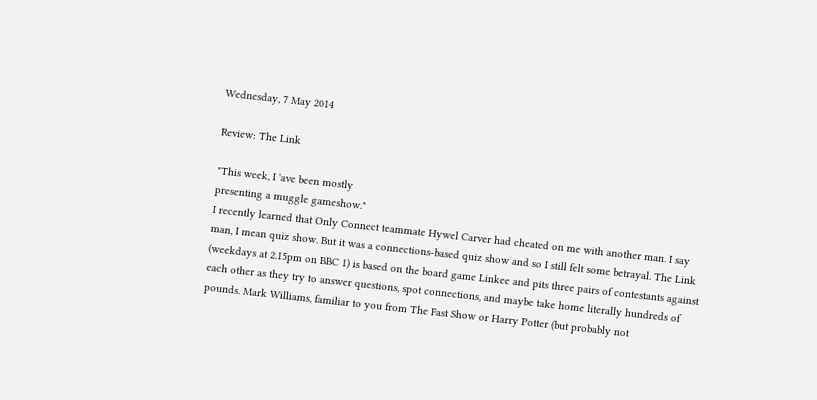Wednesday, 7 May 2014

Review: The Link

"This week, I 'ave been mostly
presenting a muggle gameshow."
I recently learned that Only Connect teammate Hywel Carver had cheated on me with another man. I say man, I mean quiz show. But it was a connections-based quiz show and so I still felt some betrayal. The Link (weekdays at 2.15pm on BBC 1) is based on the board game Linkee and pits three pairs of contestants against each other as they try to answer questions, spot connections, and maybe take home literally hundreds of pounds. Mark Williams, familiar to you from The Fast Show or Harry Potter (but probably not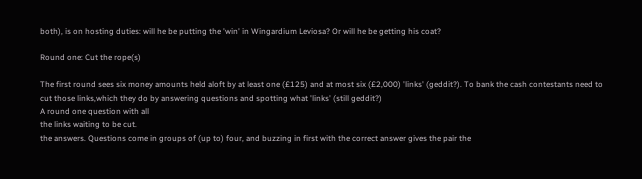both), is on hosting duties: will he be putting the 'win' in Wingardium Leviosa? Or will he be getting his coat?

Round one: Cut the rope(s)

The first round sees six money amounts held aloft by at least one (£125) and at most six (£2,000) 'links' (geddit?). To bank the cash contestants need to cut those links,which they do by answering questions and spotting what 'links' (still geddit?)
A round one question with all
the links waiting to be cut.
the answers. Questions come in groups of (up to) four, and buzzing in first with the correct answer gives the pair the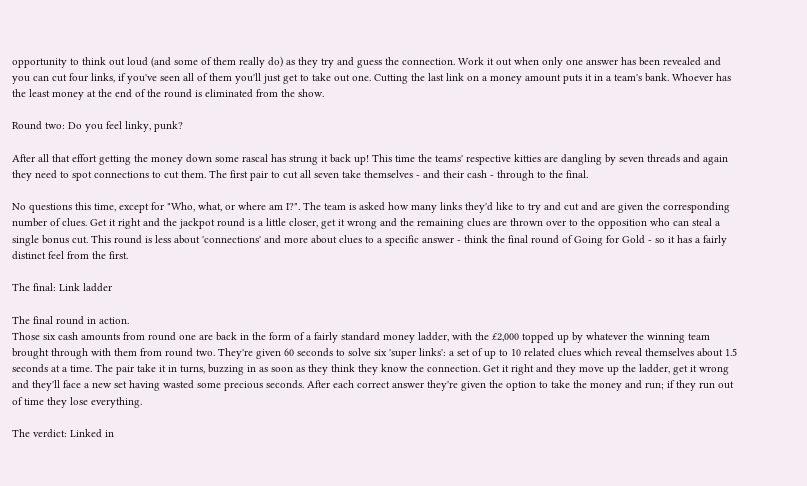opportunity to think out loud (and some of them really do) as they try and guess the connection. Work it out when only one answer has been revealed and you can cut four links, if you've seen all of them you'll just get to take out one. Cutting the last link on a money amount puts it in a team's bank. Whoever has the least money at the end of the round is eliminated from the show.

Round two: Do you feel linky, punk?

After all that effort getting the money down some rascal has strung it back up! This time the teams' respective kitties are dangling by seven threads and again they need to spot connections to cut them. The first pair to cut all seven take themselves - and their cash - through to the final.

No questions this time, except for "Who, what, or where am I?". The team is asked how many links they'd like to try and cut and are given the corresponding number of clues. Get it right and the jackpot round is a little closer, get it wrong and the remaining clues are thrown over to the opposition who can steal a single bonus cut. This round is less about 'connections' and more about clues to a specific answer - think the final round of Going for Gold - so it has a fairly distinct feel from the first.

The final: Link ladder

The final round in action.
Those six cash amounts from round one are back in the form of a fairly standard money ladder, with the £2,000 topped up by whatever the winning team brought through with them from round two. They're given 60 seconds to solve six 'super links': a set of up to 10 related clues which reveal themselves about 1.5 seconds at a time. The pair take it in turns, buzzing in as soon as they think they know the connection. Get it right and they move up the ladder, get it wrong and they'll face a new set having wasted some precious seconds. After each correct answer they're given the option to take the money and run; if they run out of time they lose everything.

The verdict: Linked in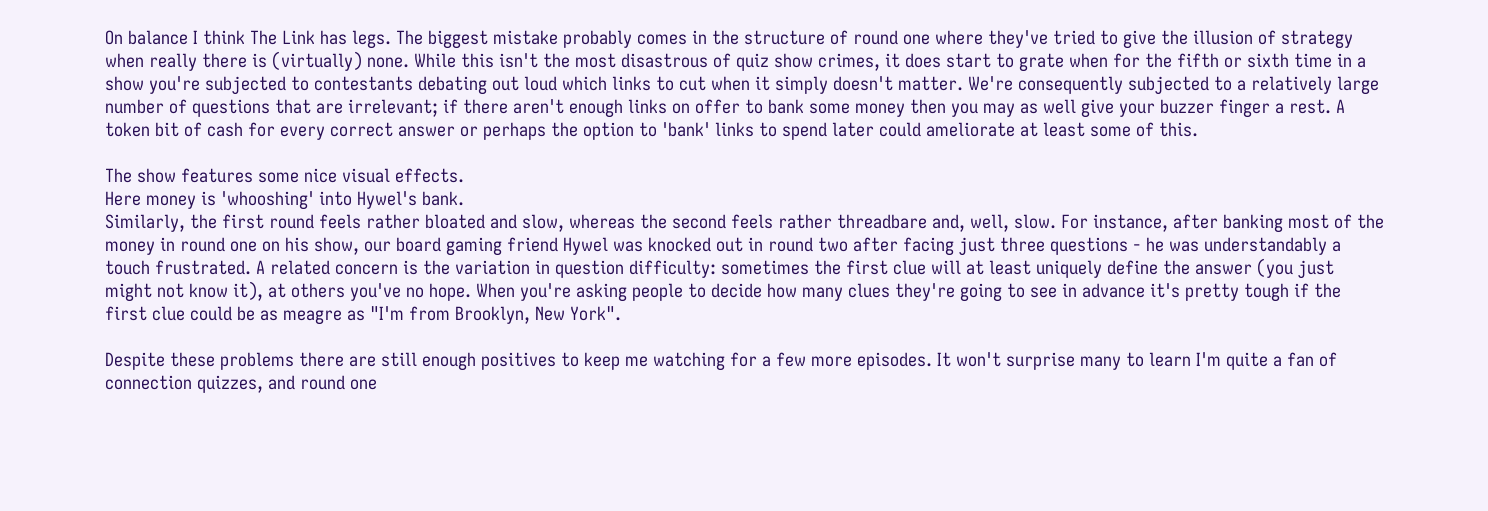On balance I think The Link has legs. The biggest mistake probably comes in the structure of round one where they've tried to give the illusion of strategy when really there is (virtually) none. While this isn't the most disastrous of quiz show crimes, it does start to grate when for the fifth or sixth time in a show you're subjected to contestants debating out loud which links to cut when it simply doesn't matter. We're consequently subjected to a relatively large number of questions that are irrelevant; if there aren't enough links on offer to bank some money then you may as well give your buzzer finger a rest. A token bit of cash for every correct answer or perhaps the option to 'bank' links to spend later could ameliorate at least some of this.

The show features some nice visual effects.
Here money is 'whooshing' into Hywel's bank.
Similarly, the first round feels rather bloated and slow, whereas the second feels rather threadbare and, well, slow. For instance, after banking most of the money in round one on his show, our board gaming friend Hywel was knocked out in round two after facing just three questions - he was understandably a touch frustrated. A related concern is the variation in question difficulty: sometimes the first clue will at least uniquely define the answer (you just might not know it), at others you've no hope. When you're asking people to decide how many clues they're going to see in advance it's pretty tough if the first clue could be as meagre as "I'm from Brooklyn, New York".

Despite these problems there are still enough positives to keep me watching for a few more episodes. It won't surprise many to learn I'm quite a fan of connection quizzes, and round one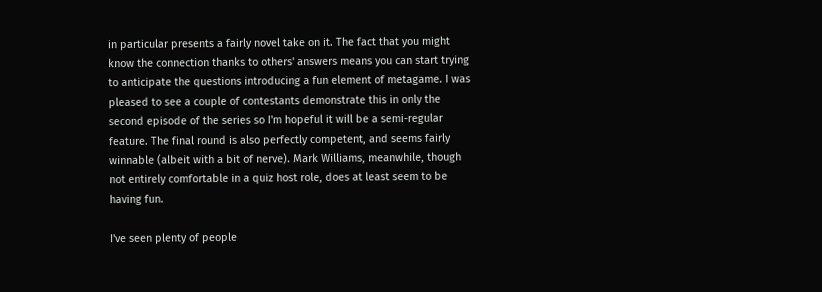in particular presents a fairly novel take on it. The fact that you might know the connection thanks to others' answers means you can start trying to anticipate the questions introducing a fun element of metagame. I was pleased to see a couple of contestants demonstrate this in only the second episode of the series so I'm hopeful it will be a semi-regular feature. The final round is also perfectly competent, and seems fairly winnable (albeit with a bit of nerve). Mark Williams, meanwhile, though not entirely comfortable in a quiz host role, does at least seem to be having fun.

I've seen plenty of people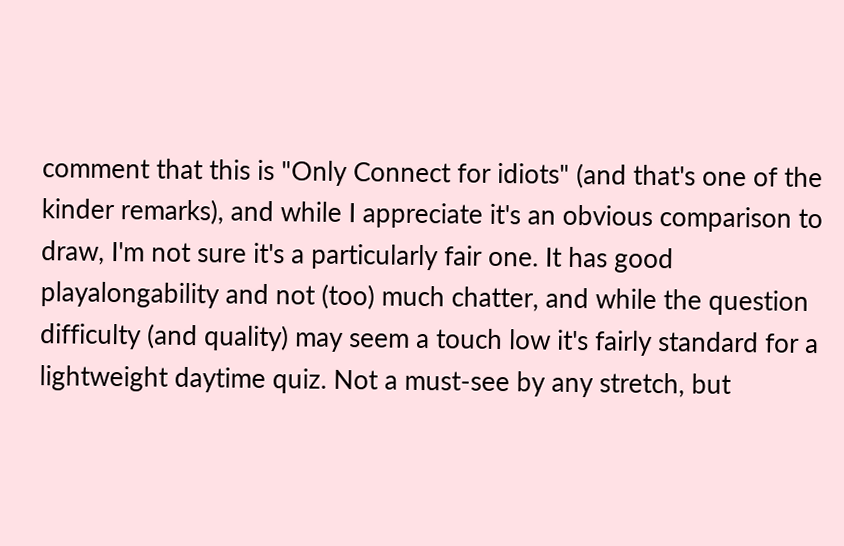comment that this is "Only Connect for idiots" (and that's one of the kinder remarks), and while I appreciate it's an obvious comparison to draw, I'm not sure it's a particularly fair one. It has good playalongability and not (too) much chatter, and while the question difficulty (and quality) may seem a touch low it's fairly standard for a lightweight daytime quiz. Not a must-see by any stretch, but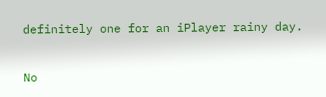definitely one for an iPlayer rainy day.

No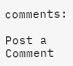comments:

Post a Comment